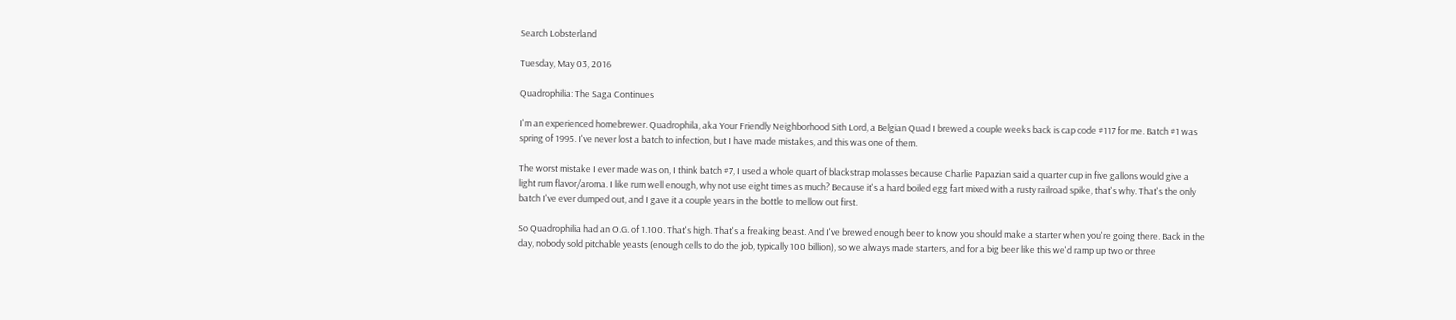Search Lobsterland

Tuesday, May 03, 2016

Quadrophilia: The Saga Continues

I'm an experienced homebrewer. Quadrophila, aka Your Friendly Neighborhood Sith Lord, a Belgian Quad I brewed a couple weeks back is cap code #117 for me. Batch #1 was spring of 1995. I've never lost a batch to infection, but I have made mistakes, and this was one of them.

The worst mistake I ever made was on, I think batch #7, I used a whole quart of blackstrap molasses because Charlie Papazian said a quarter cup in five gallons would give a light rum flavor/aroma. I like rum well enough, why not use eight times as much? Because it's a hard boiled egg fart mixed with a rusty railroad spike, that's why. That's the only batch I've ever dumped out, and I gave it a couple years in the bottle to mellow out first.

So Quadrophilia had an O.G. of 1.100. That's high. That's a freaking beast. And I've brewed enough beer to know you should make a starter when you're going there. Back in the day, nobody sold pitchable yeasts (enough cells to do the job, typically 100 billion), so we always made starters, and for a big beer like this we'd ramp up two or three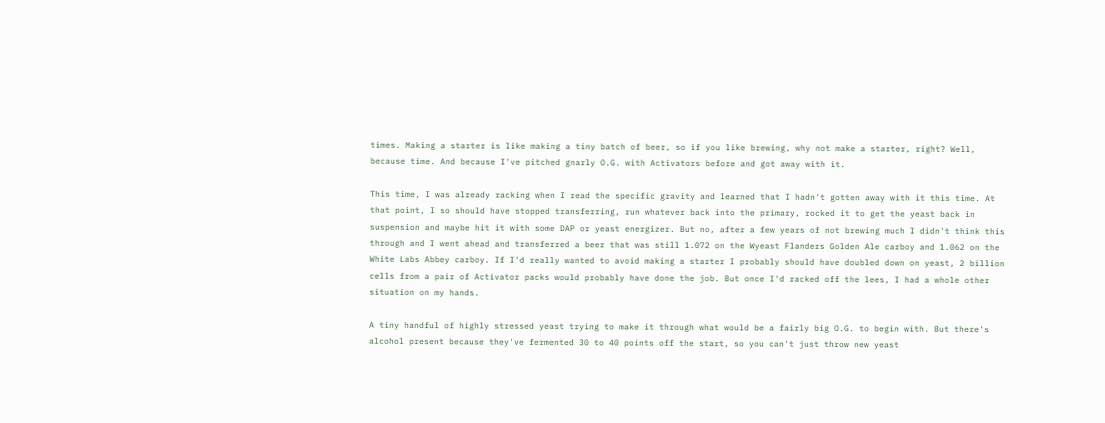times. Making a starter is like making a tiny batch of beer, so if you like brewing, why not make a starter, right? Well, because time. And because I've pitched gnarly O.G. with Activators before and got away with it.

This time, I was already racking when I read the specific gravity and learned that I hadn't gotten away with it this time. At that point, I so should have stopped transferring, run whatever back into the primary, rocked it to get the yeast back in suspension and maybe hit it with some DAP or yeast energizer. But no, after a few years of not brewing much I didn't think this through and I went ahead and transferred a beer that was still 1.072 on the Wyeast Flanders Golden Ale carboy and 1.062 on the White Labs Abbey carboy. If I'd really wanted to avoid making a starter I probably should have doubled down on yeast, 2 billion cells from a pair of Activator packs would probably have done the job. But once I'd racked off the lees, I had a whole other situation on my hands.

A tiny handful of highly stressed yeast trying to make it through what would be a fairly big O.G. to begin with. But there's alcohol present because they've fermented 30 to 40 points off the start, so you can't just throw new yeast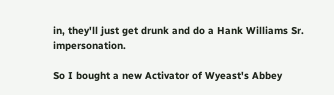in, they'll just get drunk and do a Hank Williams Sr. impersonation.

So I bought a new Activator of Wyeast's Abbey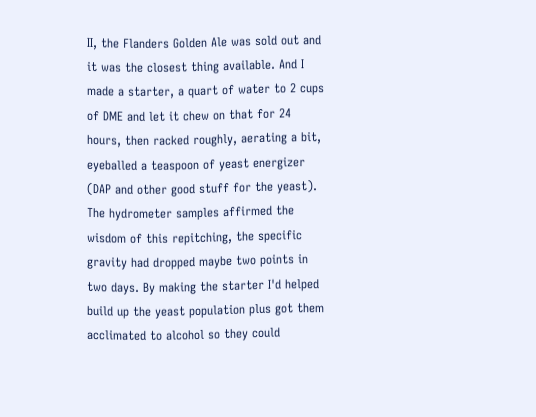II, the Flanders Golden Ale was sold out and it was the closest thing available. And I made a starter, a quart of water to 2 cups of DME and let it chew on that for 24 hours, then racked roughly, aerating a bit, eyeballed a teaspoon of yeast energizer (DAP and other good stuff for the yeast). The hydrometer samples affirmed the wisdom of this repitching, the specific gravity had dropped maybe two points in two days. By making the starter I'd helped build up the yeast population plus got them acclimated to alcohol so they could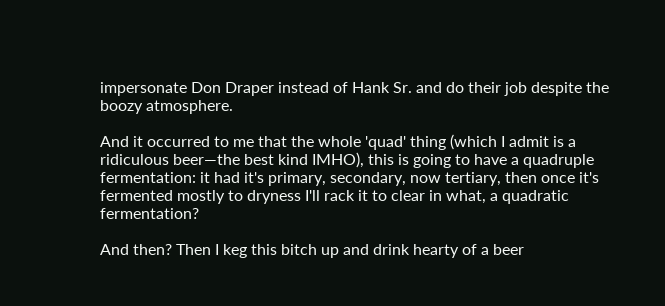impersonate Don Draper instead of Hank Sr. and do their job despite the boozy atmosphere.

And it occurred to me that the whole 'quad' thing (which I admit is a ridiculous beer—the best kind IMHO), this is going to have a quadruple fermentation: it had it's primary, secondary, now tertiary, then once it's fermented mostly to dryness I'll rack it to clear in what, a quadratic fermentation?

And then? Then I keg this bitch up and drink hearty of a beer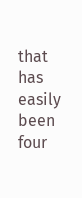that has easily been four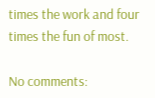times the work and four times the fun of most.

No comments: